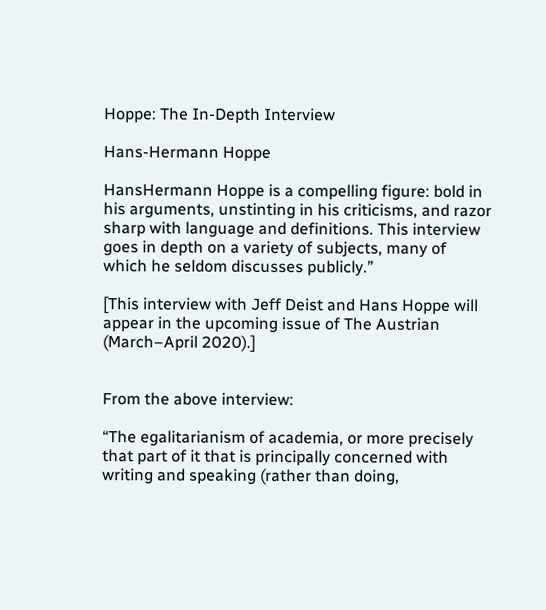Hoppe: The In-Depth Interview

Hans-Hermann Hoppe

HansHermann Hoppe is a compelling figure: bold in his arguments, unstinting in his criticisms, and razor sharp with language and definitions. This interview goes in depth on a variety of subjects, many of which he seldom discusses publicly.”

[This interview with Jeff Deist and Hans Hoppe will appear in the upcoming issue of The Austrian (March–April 2020).]


From the above interview:

“The egalitarianism of academia, or more precisely that part of it that is principally concerned with writing and speaking (rather than doing,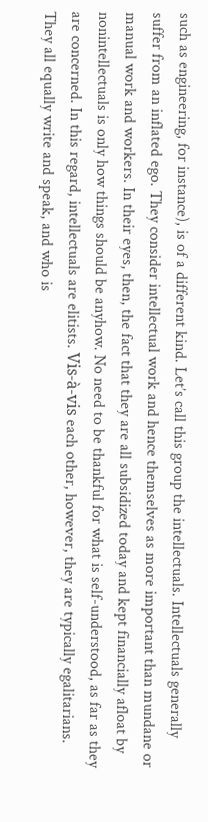such as engineering, for instance), is of a different kind. Let’s call this group the intellectuals. Intellectuals generally suffer from an inflated ego. They consider intellectual work and hence themselves as more important than mundane or manual work and workers. In their eyes, then, the fact that they are all subsidized today and kept financially afloat by nonintellectuals is only how things should be anyhow. No need to be thankful for what is self-understood, as far as they are concerned. In this regard, intellectuals are elitists. Vis-à-vis each other, however, they are typically egalitarians. They all equally write and speak, and who is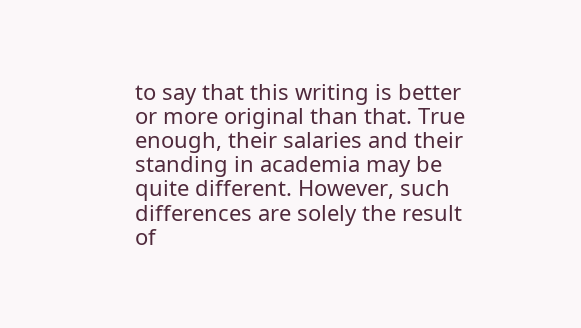to say that this writing is better or more original than that. True enough, their salaries and their standing in academia may be quite different. However, such differences are solely the result of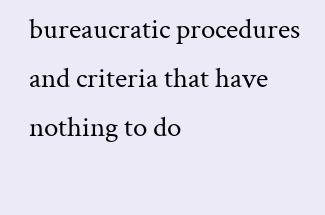bureaucratic procedures and criteria that have nothing to do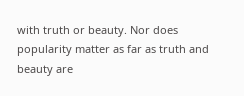with truth or beauty. Nor does popularity matter as far as truth and beauty are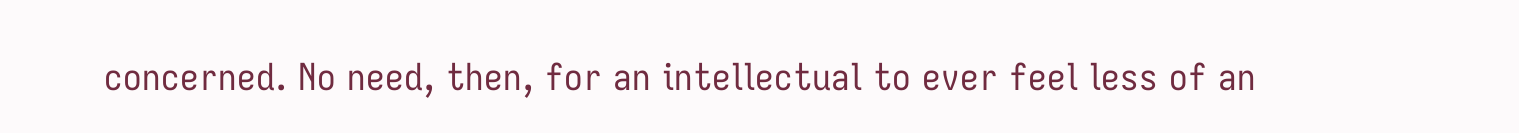concerned. No need, then, for an intellectual to ever feel less of an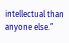intellectual than anyone else.”